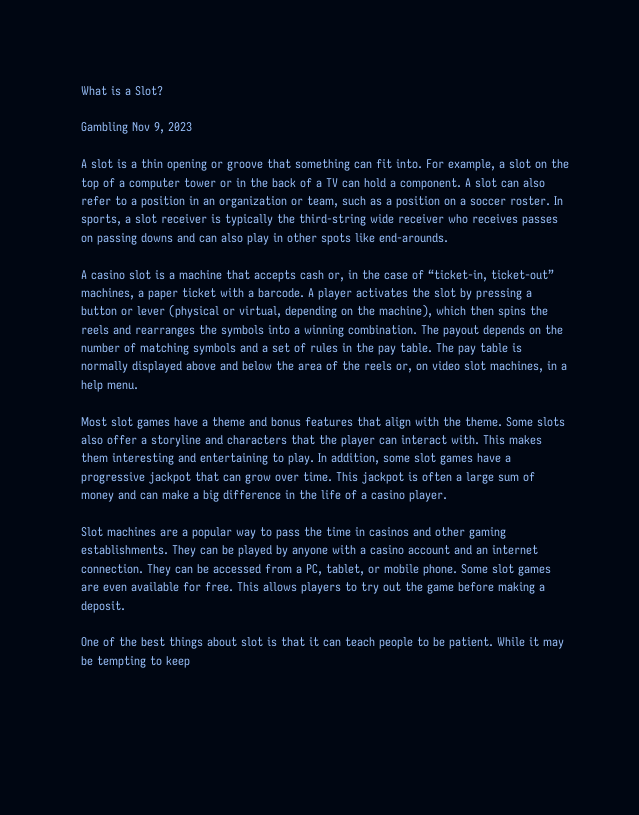What is a Slot?

Gambling Nov 9, 2023

A slot is a thin opening or groove that something can fit into. For example, a slot on the top of a computer tower or in the back of a TV can hold a component. A slot can also refer to a position in an organization or team, such as a position on a soccer roster. In sports, a slot receiver is typically the third-string wide receiver who receives passes on passing downs and can also play in other spots like end-arounds.

A casino slot is a machine that accepts cash or, in the case of “ticket-in, ticket-out” machines, a paper ticket with a barcode. A player activates the slot by pressing a button or lever (physical or virtual, depending on the machine), which then spins the reels and rearranges the symbols into a winning combination. The payout depends on the number of matching symbols and a set of rules in the pay table. The pay table is normally displayed above and below the area of the reels or, on video slot machines, in a help menu.

Most slot games have a theme and bonus features that align with the theme. Some slots also offer a storyline and characters that the player can interact with. This makes them interesting and entertaining to play. In addition, some slot games have a progressive jackpot that can grow over time. This jackpot is often a large sum of money and can make a big difference in the life of a casino player.

Slot machines are a popular way to pass the time in casinos and other gaming establishments. They can be played by anyone with a casino account and an internet connection. They can be accessed from a PC, tablet, or mobile phone. Some slot games are even available for free. This allows players to try out the game before making a deposit.

One of the best things about slot is that it can teach people to be patient. While it may be tempting to keep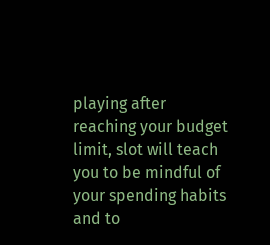playing after reaching your budget limit, slot will teach you to be mindful of your spending habits and to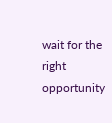wait for the right opportunity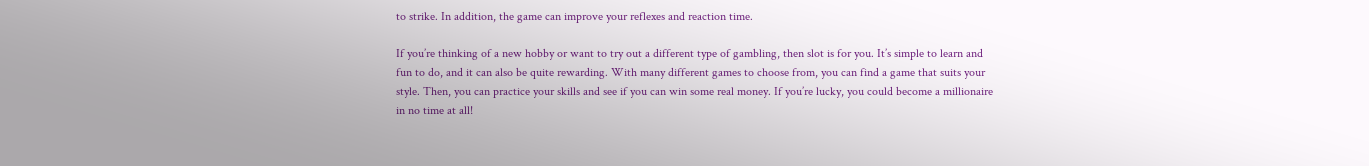to strike. In addition, the game can improve your reflexes and reaction time.

If you’re thinking of a new hobby or want to try out a different type of gambling, then slot is for you. It’s simple to learn and fun to do, and it can also be quite rewarding. With many different games to choose from, you can find a game that suits your style. Then, you can practice your skills and see if you can win some real money. If you’re lucky, you could become a millionaire in no time at all!